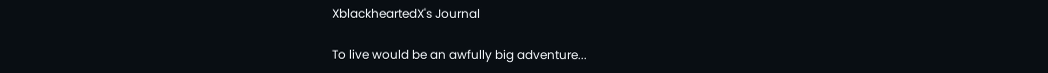XblackheartedX's Journal

To live would be an awfully big adventure...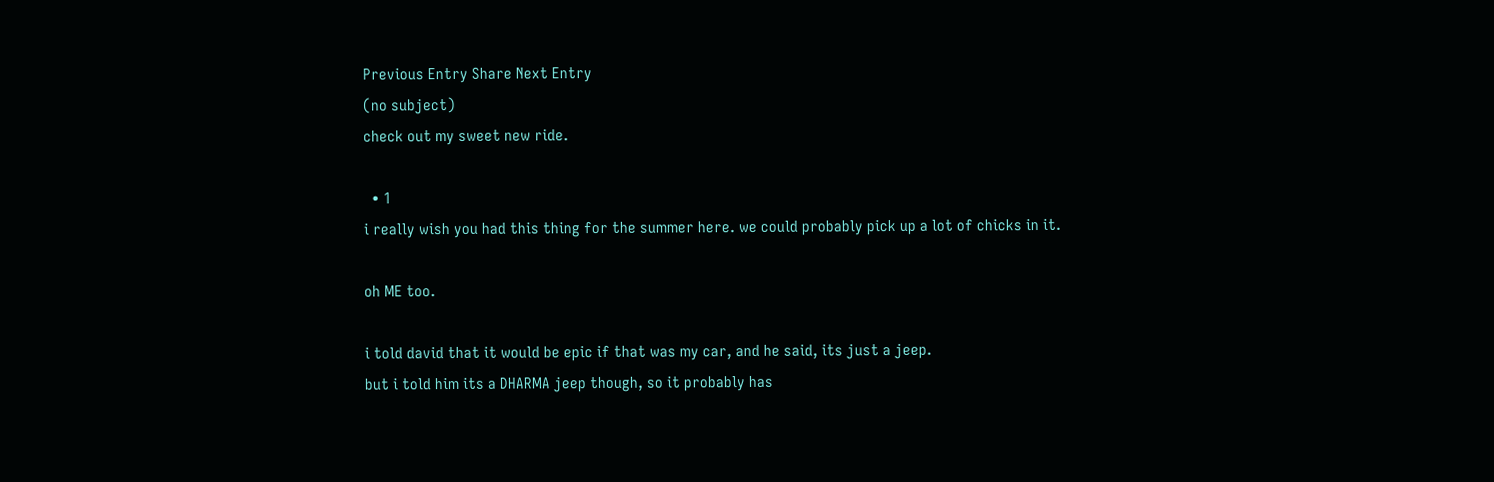Previous Entry Share Next Entry
(no subject)
check out my sweet new ride.

  • 1
i really wish you had this thing for the summer here. we could probably pick up a lot of chicks in it.

oh ME too.

i told david that it would be epic if that was my car, and he said, its just a jeep.
but i told him its a DHARMA jeep though, so it probably has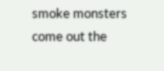smoke monsters come out the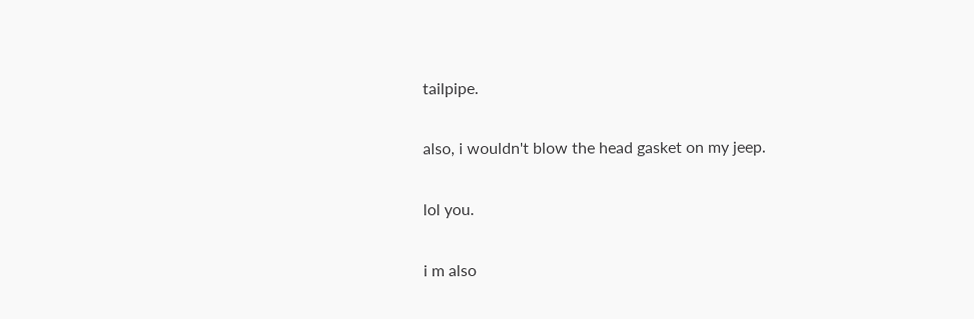tailpipe.

also, i wouldn't blow the head gasket on my jeep.

lol you.

i m also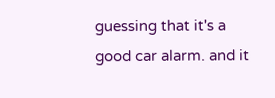guessing that it's a good car alarm. and it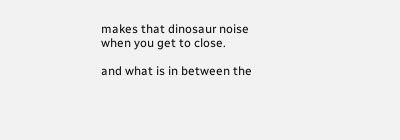makes that dinosaur noise when you get to close.

and what is in between the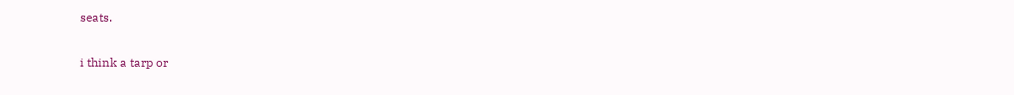seats.

i think a tarp or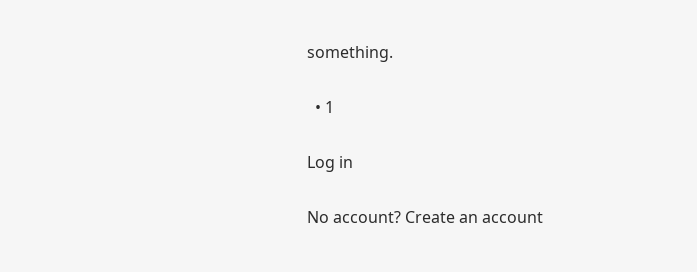something.

  • 1

Log in

No account? Create an account